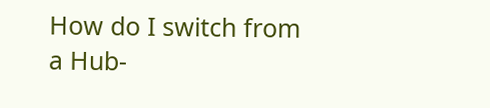How do I switch from a Hub-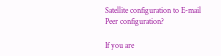Satellite configuration to E-mail Peer configuration?

If you are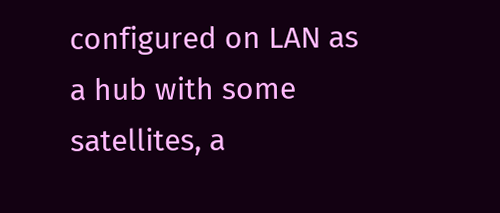configured on LAN as a hub with some satellites, a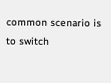common scenario is to switch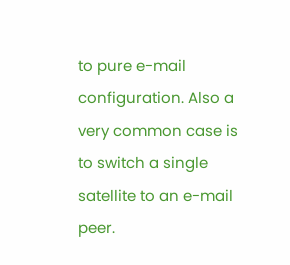to pure e-mail configuration. Also a very common case is to switch a single satellite to an e-mail peer.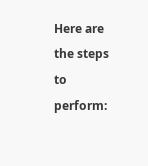Here are the steps to perform: